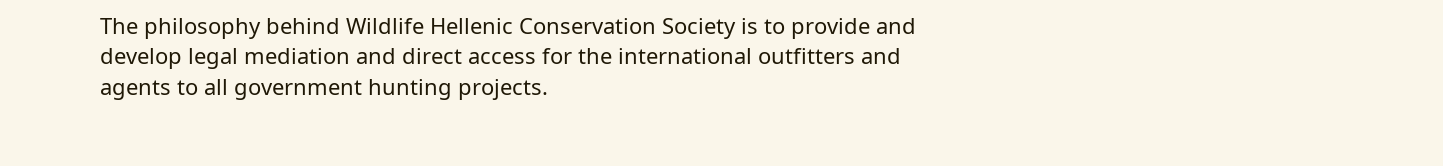The philosophy behind Wildlife Hellenic Conservation Society is to provide and develop legal mediation and direct access for the international outfitters and agents to all government hunting projects.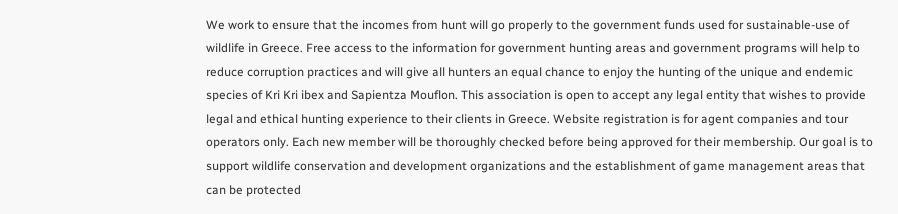We work to ensure that the incomes from hunt will go properly to the government funds used for sustainable-use of wildlife in Greece. Free access to the information for government hunting areas and government programs will help to reduce corruption practices and will give all hunters an equal chance to enjoy the hunting of the unique and endemic species of Kri Kri ibex and Sapientza Mouflon. This association is open to accept any legal entity that wishes to provide legal and ethical hunting experience to their clients in Greece. Website registration is for agent companies and tour operators only. Each new member will be thoroughly checked before being approved for their membership. Our goal is to support wildlife conservation and development organizations and the establishment of game management areas that can be protected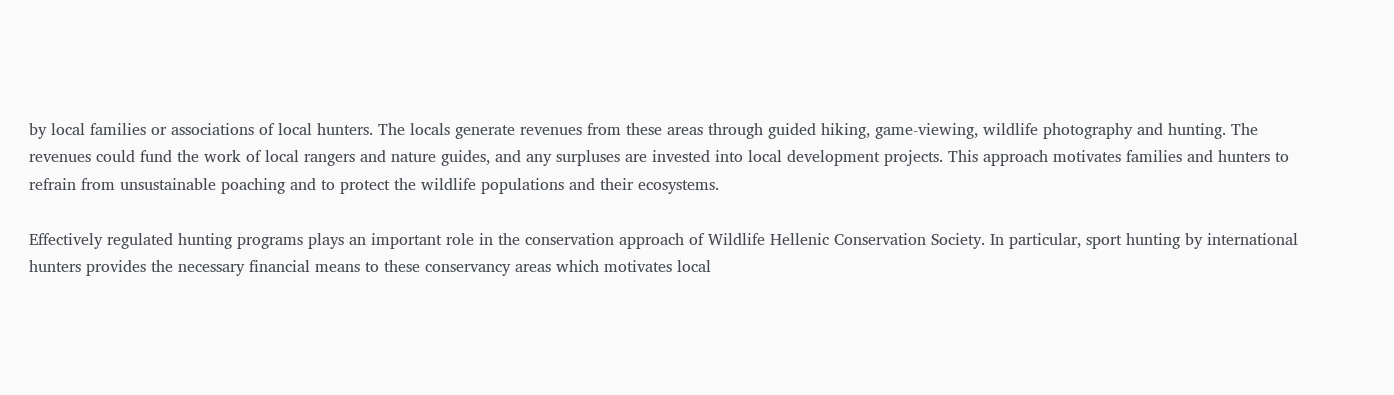by local families or associations of local hunters. The locals generate revenues from these areas through guided hiking, game-viewing, wildlife photography and hunting. The revenues could fund the work of local rangers and nature guides, and any surpluses are invested into local development projects. This approach motivates families and hunters to refrain from unsustainable poaching and to protect the wildlife populations and their ecosystems.

Effectively regulated hunting programs plays an important role in the conservation approach of Wildlife Hellenic Conservation Society. In particular, sport hunting by international hunters provides the necessary financial means to these conservancy areas which motivates local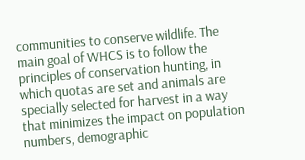communities to conserve wildlife. The main goal of WHCS is to follow the principles of conservation hunting, in which quotas are set and animals are specially selected for harvest in a way that minimizes the impact on population numbers, demographic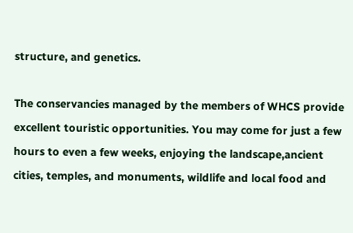structure, and genetics.

The conservancies managed by the members of WHCS provide excellent touristic opportunities. You may come for just a few hours to even a few weeks, enjoying the landscape,ancient cities, temples, and monuments, wildlife and local food and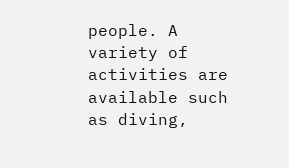people. A variety of activities are available such as diving,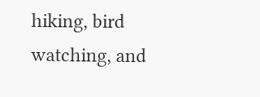hiking, bird watching, and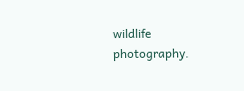wildlife photography.